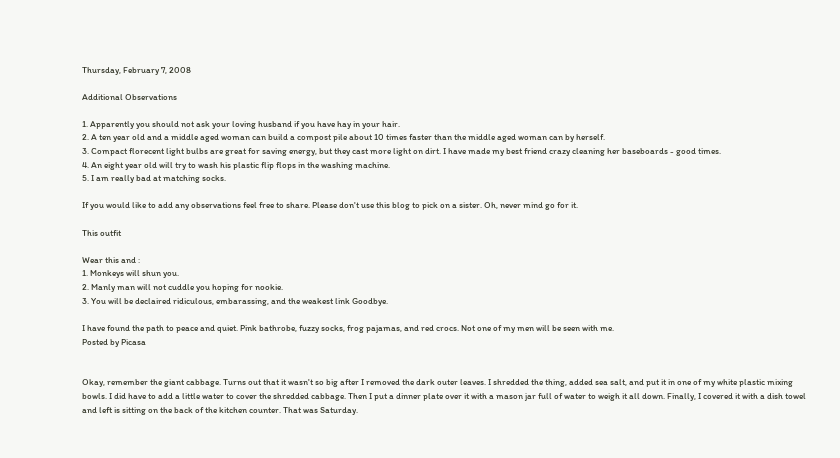Thursday, February 7, 2008

Additional Observations

1. Apparently you should not ask your loving husband if you have hay in your hair.
2. A ten year old and a middle aged woman can build a compost pile about 10 times faster than the middle aged woman can by herself.
3. Compact florecent light bulbs are great for saving energy, but they cast more light on dirt. I have made my best friend crazy cleaning her baseboards - good times.
4. An eight year old will try to wash his plastic flip flops in the washing machine.
5. I am really bad at matching socks.

If you would like to add any observations feel free to share. Please don't use this blog to pick on a sister. Oh, never mind go for it.

This outfit

Wear this and :
1. Monkeys will shun you.
2. Manly man will not cuddle you hoping for nookie.
3. You will be declaired ridiculous, embarassing, and the weakest link Goodbye.

I have found the path to peace and quiet. Pink bathrobe, fuzzy socks, frog pajamas, and red crocs. Not one of my men will be seen with me.
Posted by Picasa


Okay, remember the giant cabbage. Turns out that it wasn't so big after I removed the dark outer leaves. I shredded the thing, added sea salt, and put it in one of my white plastic mixing bowls. I did have to add a little water to cover the shredded cabbage. Then I put a dinner plate over it with a mason jar full of water to weigh it all down. Finally, I covered it with a dish towel and left is sitting on the back of the kitchen counter. That was Saturday.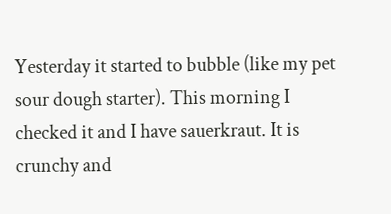Yesterday it started to bubble (like my pet sour dough starter). This morning I checked it and I have sauerkraut. It is crunchy and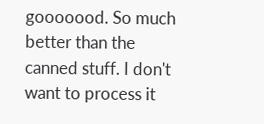gooooood. So much better than the canned stuff. I don't want to process it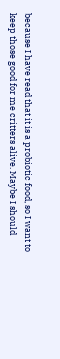because I have read that it is a probiotic food, so I want to keep those good for me critters alive. Maybe I should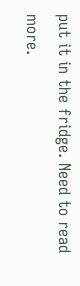put it in the fridge. Need to read more.